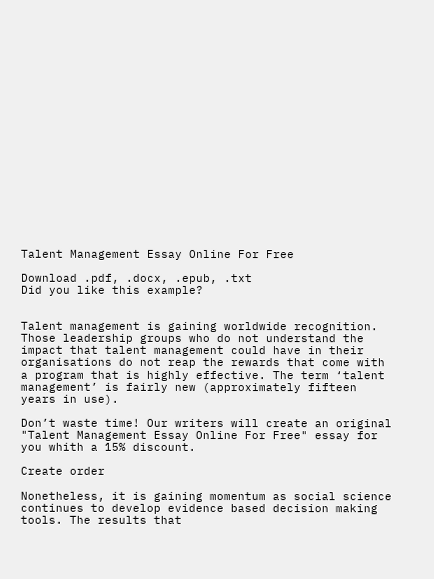Talent Management Essay Online For Free

Download .pdf, .docx, .epub, .txt
Did you like this example?


Talent management is gaining worldwide recognition. Those leadership groups who do not understand the impact that talent management could have in their organisations do not reap the rewards that come with a program that is highly effective. The term ‘talent management’ is fairly new (approximately fifteen years in use).

Don’t waste time! Our writers will create an original "Talent Management Essay Online For Free" essay for you whith a 15% discount.

Create order

Nonetheless, it is gaining momentum as social science continues to develop evidence based decision making tools. The results that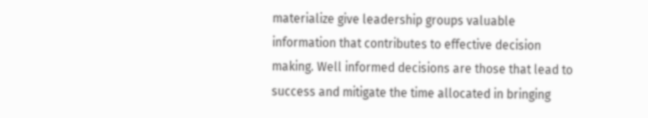materialize give leadership groups valuable information that contributes to effective decision making. Well informed decisions are those that lead to success and mitigate the time allocated in bringing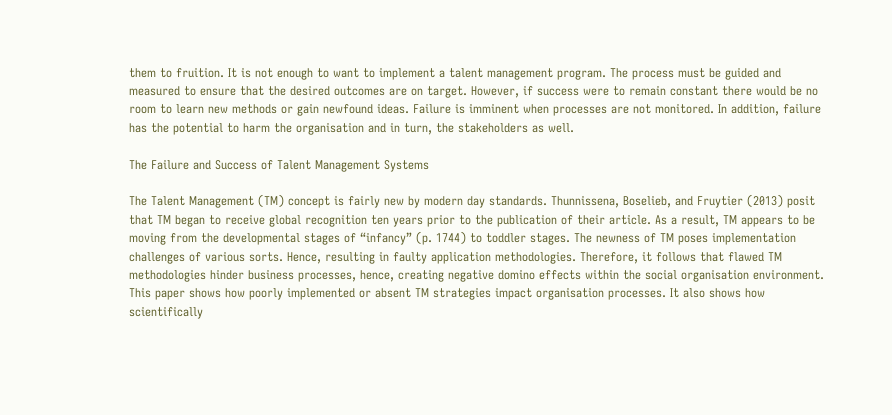them to fruition. It is not enough to want to implement a talent management program. The process must be guided and measured to ensure that the desired outcomes are on target. However, if success were to remain constant there would be no room to learn new methods or gain newfound ideas. Failure is imminent when processes are not monitored. In addition, failure has the potential to harm the organisation and in turn, the stakeholders as well.

The Failure and Success of Talent Management Systems

The Talent Management (TM) concept is fairly new by modern day standards. Thunnissena, Boselieb, and Fruytier (2013) posit that TM began to receive global recognition ten years prior to the publication of their article. As a result, TM appears to be moving from the developmental stages of “infancy” (p. 1744) to toddler stages. The newness of TM poses implementation challenges of various sorts. Hence, resulting in faulty application methodologies. Therefore, it follows that flawed TM methodologies hinder business processes, hence, creating negative domino effects within the social organisation environment. This paper shows how poorly implemented or absent TM strategies impact organisation processes. It also shows how scientifically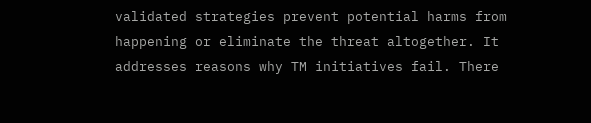validated strategies prevent potential harms from happening or eliminate the threat altogether. It addresses reasons why TM initiatives fail. There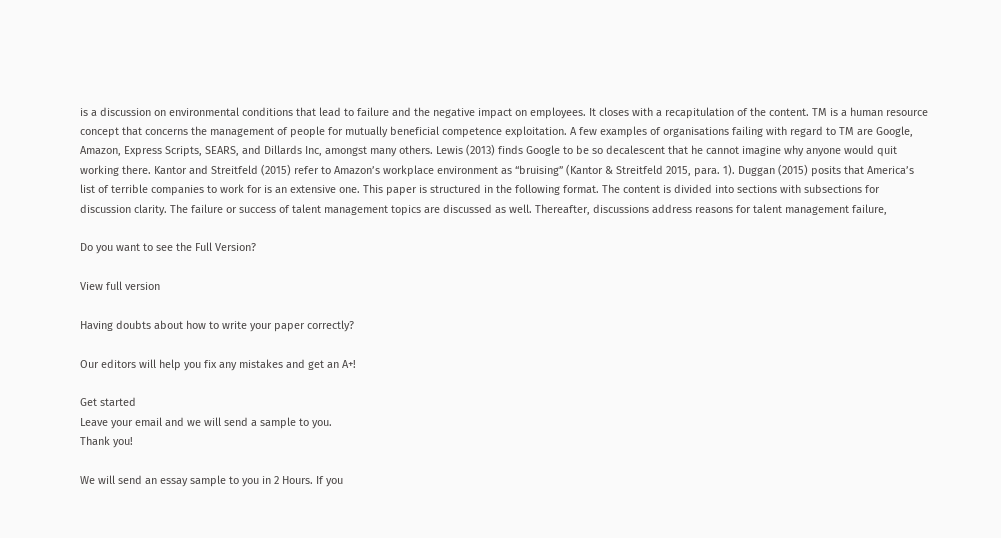is a discussion on environmental conditions that lead to failure and the negative impact on employees. It closes with a recapitulation of the content. TM is a human resource concept that concerns the management of people for mutually beneficial competence exploitation. A few examples of organisations failing with regard to TM are Google, Amazon, Express Scripts, SEARS, and Dillards Inc, amongst many others. Lewis (2013) finds Google to be so decalescent that he cannot imagine why anyone would quit working there. Kantor and Streitfeld (2015) refer to Amazon’s workplace environment as “bruising” (Kantor & Streitfeld 2015, para. 1). Duggan (2015) posits that America’s list of terrible companies to work for is an extensive one. This paper is structured in the following format. The content is divided into sections with subsections for discussion clarity. The failure or success of talent management topics are discussed as well. Thereafter, discussions address reasons for talent management failure,

Do you want to see the Full Version?

View full version

Having doubts about how to write your paper correctly?

Our editors will help you fix any mistakes and get an A+!

Get started
Leave your email and we will send a sample to you.
Thank you!

We will send an essay sample to you in 2 Hours. If you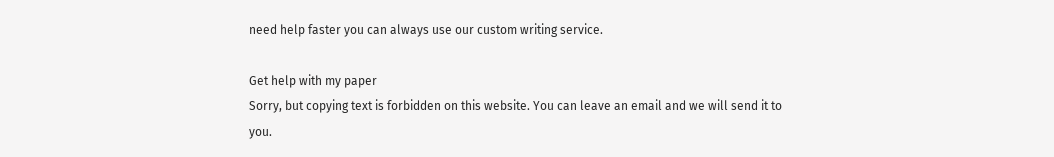need help faster you can always use our custom writing service.

Get help with my paper
Sorry, but copying text is forbidden on this website. You can leave an email and we will send it to you.